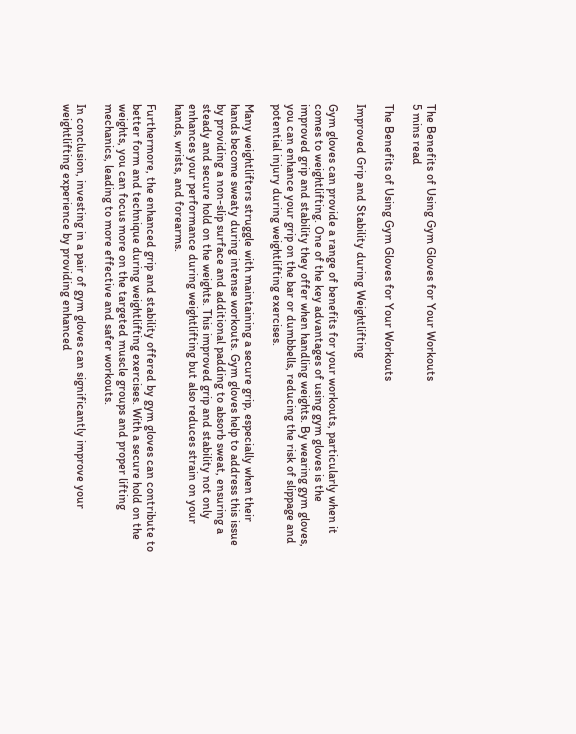The Benefits of Using Gym Gloves for Your Workouts
5 mins read

The Benefits of Using Gym Gloves for Your Workouts

Improved Grip and Stability during Weightlifting

Gym gloves can provide a range of benefits for your workouts, particularly when it comes to weightlifting. One of the key advantages of using gym gloves is the improved grip and stability they offer when handling weights. By wearing gym gloves, you can enhance your grip on the bar or dumbbells, reducing the risk of slippage and potential injury during weightlifting exercises.

Many weightlifters struggle with maintaining a secure grip, especially when their hands become sweaty during intense workouts. Gym gloves help to address this issue by providing a non-slip surface and additional padding to absorb sweat, ensuring a steady and secure hold on the weights. This improved grip and stability not only enhances your performance during weightlifting but also reduces strain on your hands, wrists, and forearms.

Furthermore, the enhanced grip and stability offered by gym gloves can contribute to better form and technique during weightlifting exercises. With a secure hold on the weights, you can focus more on the targeted muscle groups and proper lifting mechanics, leading to more effective and safer workouts.

In conclusion, investing in a pair of gym gloves can significantly improve your weightlifting experience by providing enhanced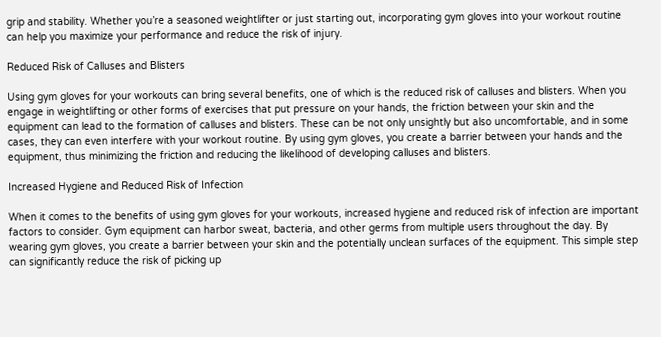grip and stability. Whether you’re a seasoned weightlifter or just starting out, incorporating gym gloves into your workout routine can help you maximize your performance and reduce the risk of injury.

Reduced Risk of Calluses and Blisters

Using gym gloves for your workouts can bring several benefits, one of which is the reduced risk of calluses and blisters. When you engage in weightlifting or other forms of exercises that put pressure on your hands, the friction between your skin and the equipment can lead to the formation of calluses and blisters. These can be not only unsightly but also uncomfortable, and in some cases, they can even interfere with your workout routine. By using gym gloves, you create a barrier between your hands and the equipment, thus minimizing the friction and reducing the likelihood of developing calluses and blisters.

Increased Hygiene and Reduced Risk of Infection

When it comes to the benefits of using gym gloves for your workouts, increased hygiene and reduced risk of infection are important factors to consider. Gym equipment can harbor sweat, bacteria, and other germs from multiple users throughout the day. By wearing gym gloves, you create a barrier between your skin and the potentially unclean surfaces of the equipment. This simple step can significantly reduce the risk of picking up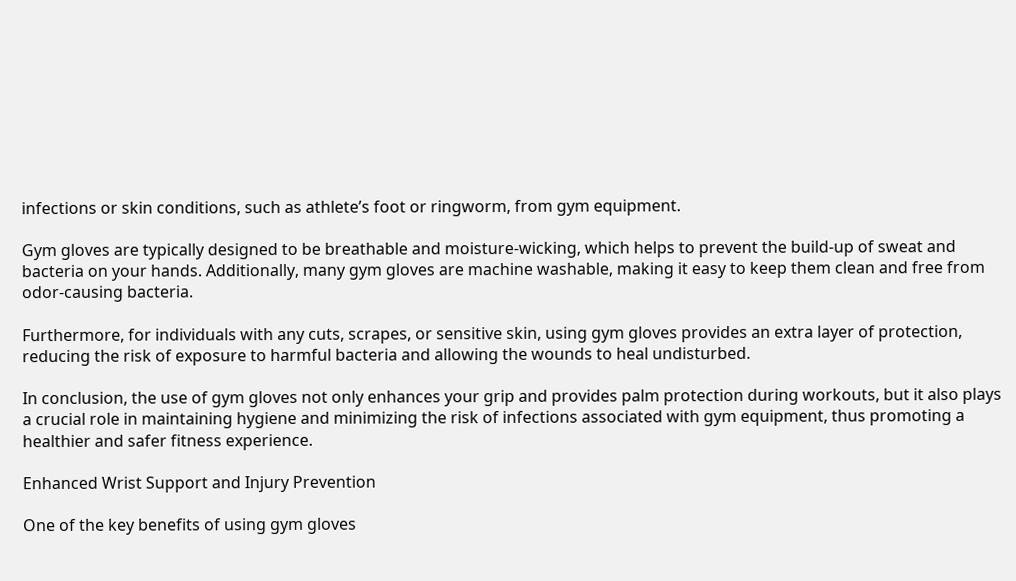infections or skin conditions, such as athlete’s foot or ringworm, from gym equipment.

Gym gloves are typically designed to be breathable and moisture-wicking, which helps to prevent the build-up of sweat and bacteria on your hands. Additionally, many gym gloves are machine washable, making it easy to keep them clean and free from odor-causing bacteria.

Furthermore, for individuals with any cuts, scrapes, or sensitive skin, using gym gloves provides an extra layer of protection, reducing the risk of exposure to harmful bacteria and allowing the wounds to heal undisturbed.

In conclusion, the use of gym gloves not only enhances your grip and provides palm protection during workouts, but it also plays a crucial role in maintaining hygiene and minimizing the risk of infections associated with gym equipment, thus promoting a healthier and safer fitness experience.

Enhanced Wrist Support and Injury Prevention

One of the key benefits of using gym gloves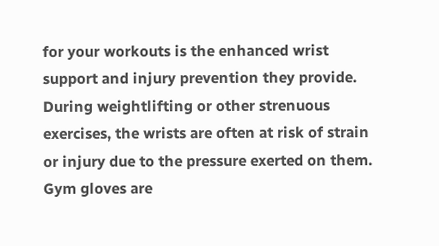for your workouts is the enhanced wrist support and injury prevention they provide. During weightlifting or other strenuous exercises, the wrists are often at risk of strain or injury due to the pressure exerted on them. Gym gloves are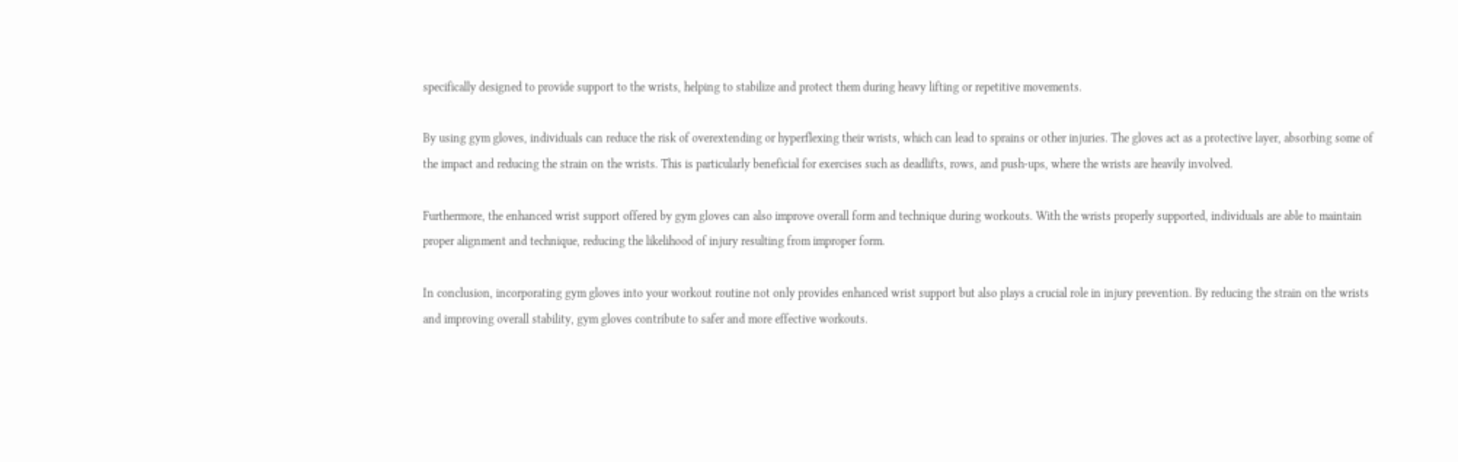specifically designed to provide support to the wrists, helping to stabilize and protect them during heavy lifting or repetitive movements.

By using gym gloves, individuals can reduce the risk of overextending or hyperflexing their wrists, which can lead to sprains or other injuries. The gloves act as a protective layer, absorbing some of the impact and reducing the strain on the wrists. This is particularly beneficial for exercises such as deadlifts, rows, and push-ups, where the wrists are heavily involved.

Furthermore, the enhanced wrist support offered by gym gloves can also improve overall form and technique during workouts. With the wrists properly supported, individuals are able to maintain proper alignment and technique, reducing the likelihood of injury resulting from improper form.

In conclusion, incorporating gym gloves into your workout routine not only provides enhanced wrist support but also plays a crucial role in injury prevention. By reducing the strain on the wrists and improving overall stability, gym gloves contribute to safer and more effective workouts.